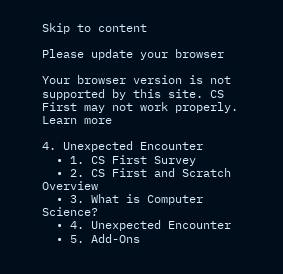Skip to content

Please update your browser

Your browser version is not supported by this site. CS First may not work properly. Learn more

4. Unexpected Encounter
  • 1. CS First Survey
  • 2. CS First and Scratch Overview
  • 3. What is Computer Science?
  • 4. Unexpected Encounter
  • 5. Add-Ons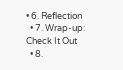• 6. Reflection
  • 7. Wrap-up: Check It Out
  • 8.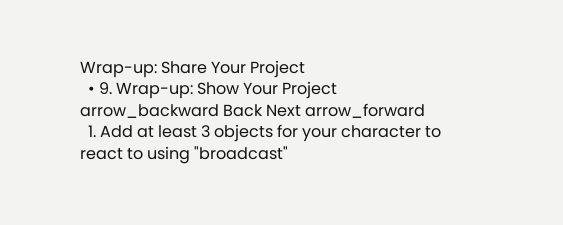Wrap-up: Share Your Project
  • 9. Wrap-up: Show Your Project
arrow_backward Back Next arrow_forward
  1. Add at least 3 objects for your character to react to using "broadcast"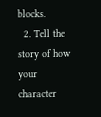blocks.
  2. Tell the story of how your character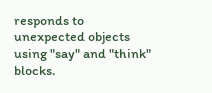responds to unexpected objects using "say" and "think" blocks.